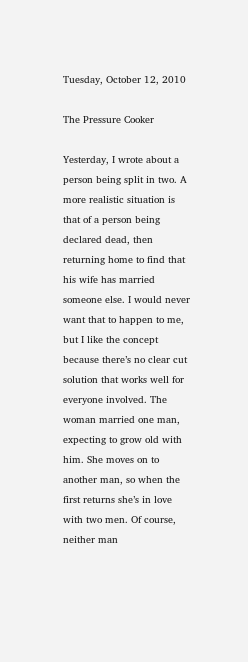Tuesday, October 12, 2010

The Pressure Cooker

Yesterday, I wrote about a person being split in two. A more realistic situation is that of a person being declared dead, then returning home to find that his wife has married someone else. I would never want that to happen to me, but I like the concept because there’s no clear cut solution that works well for everyone involved. The woman married one man, expecting to grow old with him. She moves on to another man, so when the first returns she’s in love with two men. Of course, neither man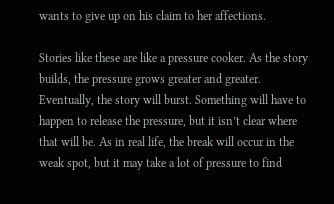wants to give up on his claim to her affections.

Stories like these are like a pressure cooker. As the story builds, the pressure grows greater and greater. Eventually, the story will burst. Something will have to happen to release the pressure, but it isn’t clear where that will be. As in real life, the break will occur in the weak spot, but it may take a lot of pressure to find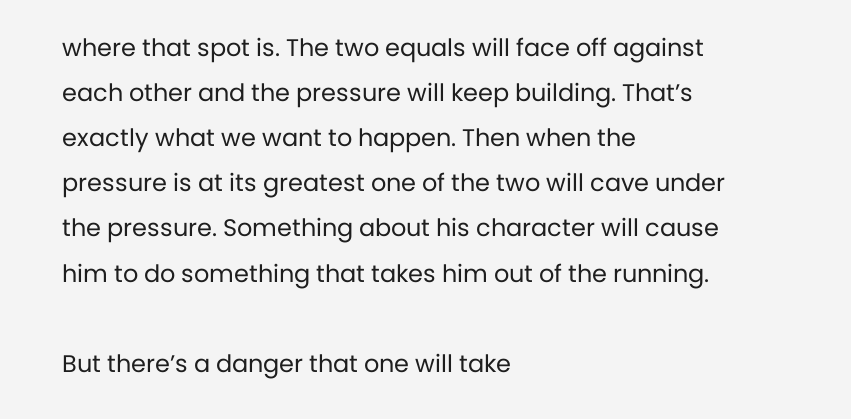where that spot is. The two equals will face off against each other and the pressure will keep building. That’s exactly what we want to happen. Then when the pressure is at its greatest one of the two will cave under the pressure. Something about his character will cause him to do something that takes him out of the running.

But there’s a danger that one will take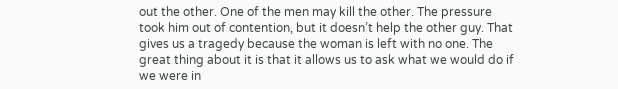out the other. One of the men may kill the other. The pressure took him out of contention, but it doesn’t help the other guy. That gives us a tragedy because the woman is left with no one. The great thing about it is that it allows us to ask what we would do if we were in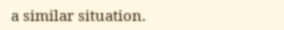a similar situation.